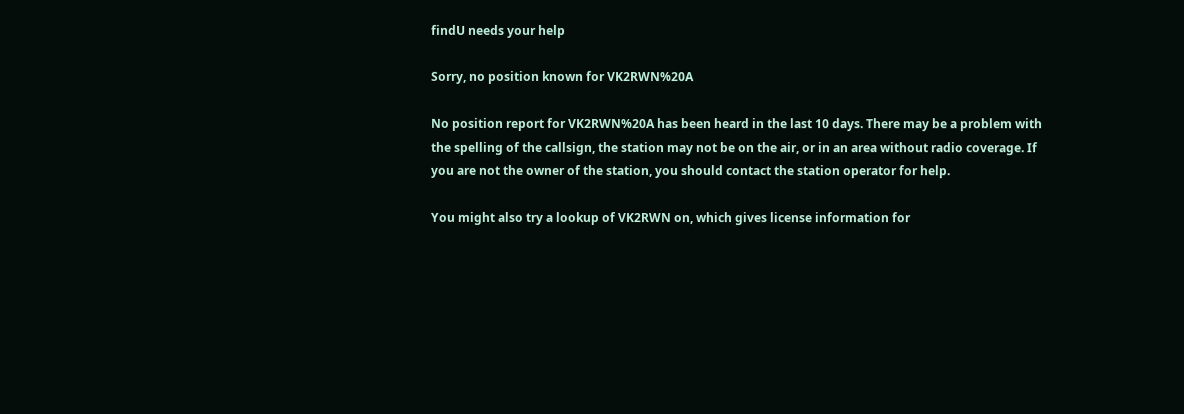findU needs your help

Sorry, no position known for VK2RWN%20A

No position report for VK2RWN%20A has been heard in the last 10 days. There may be a problem with the spelling of the callsign, the station may not be on the air, or in an area without radio coverage. If you are not the owner of the station, you should contact the station operator for help.

You might also try a lookup of VK2RWN on, which gives license information for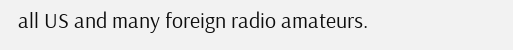all US and many foreign radio amateurs.